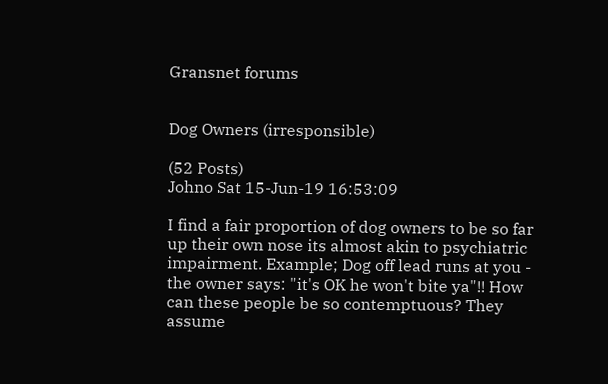Gransnet forums


Dog Owners (irresponsible)

(52 Posts)
Johno Sat 15-Jun-19 16:53:09

I find a fair proportion of dog owners to be so far up their own nose its almost akin to psychiatric impairment. Example; Dog off lead runs at you - the owner says: "it's OK he won't bite ya"!! How can these people be so contemptuous? They assume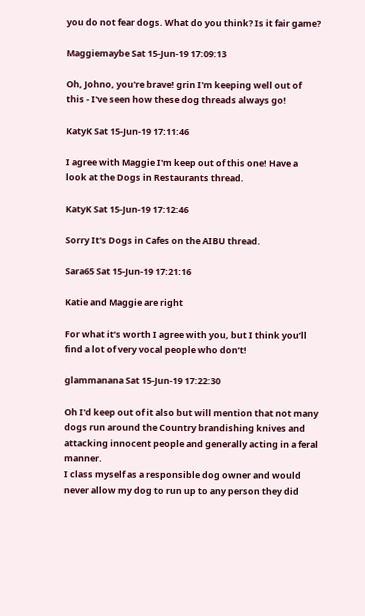you do not fear dogs. What do you think? Is it fair game?

Maggiemaybe Sat 15-Jun-19 17:09:13

Oh, Johno, you're brave! grin I'm keeping well out of this - I've seen how these dog threads always go!

KatyK Sat 15-Jun-19 17:11:46

I agree with Maggie I'm keep out of this one! Have a look at the Dogs in Restaurants thread.

KatyK Sat 15-Jun-19 17:12:46

Sorry It's Dogs in Cafes on the AIBU thread.

Sara65 Sat 15-Jun-19 17:21:16

Katie and Maggie are right

For what it’s worth I agree with you, but I think you’ll find a lot of very vocal people who don’t!

glammanana Sat 15-Jun-19 17:22:30

Oh I'd keep out of it also but will mention that not many dogs run around the Country brandishing knives and attacking innocent people and generally acting in a feral manner.
I class myself as a responsible dog owner and would never allow my dog to run up to any person they did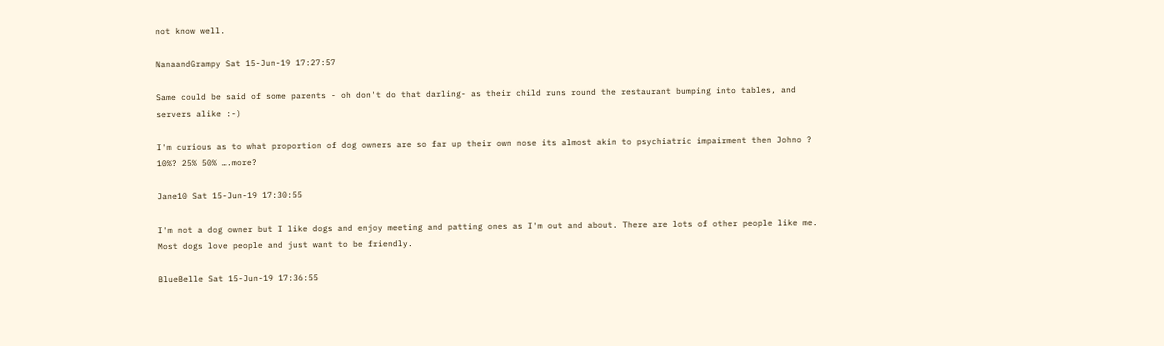not know well.

NanaandGrampy Sat 15-Jun-19 17:27:57

Same could be said of some parents - oh don't do that darling- as their child runs round the restaurant bumping into tables, and servers alike :-)

I'm curious as to what proportion of dog owners are so far up their own nose its almost akin to psychiatric impairment then Johno ? 10%? 25% 50% ….more?

Jane10 Sat 15-Jun-19 17:30:55

I'm not a dog owner but I like dogs and enjoy meeting and patting ones as I'm out and about. There are lots of other people like me.
Most dogs love people and just want to be friendly.

BlueBelle Sat 15-Jun-19 17:36:55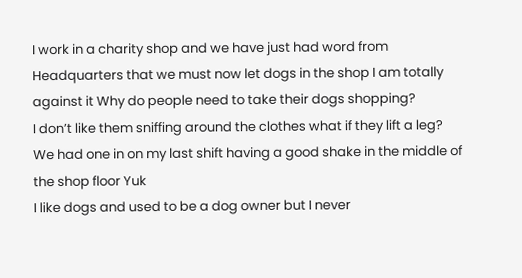I work in a charity shop and we have just had word from Headquarters that we must now let dogs in the shop I am totally against it Why do people need to take their dogs shopping?
I don’t like them sniffing around the clothes what if they lift a leg? We had one in on my last shift having a good shake in the middle of the shop floor Yuk
I like dogs and used to be a dog owner but I never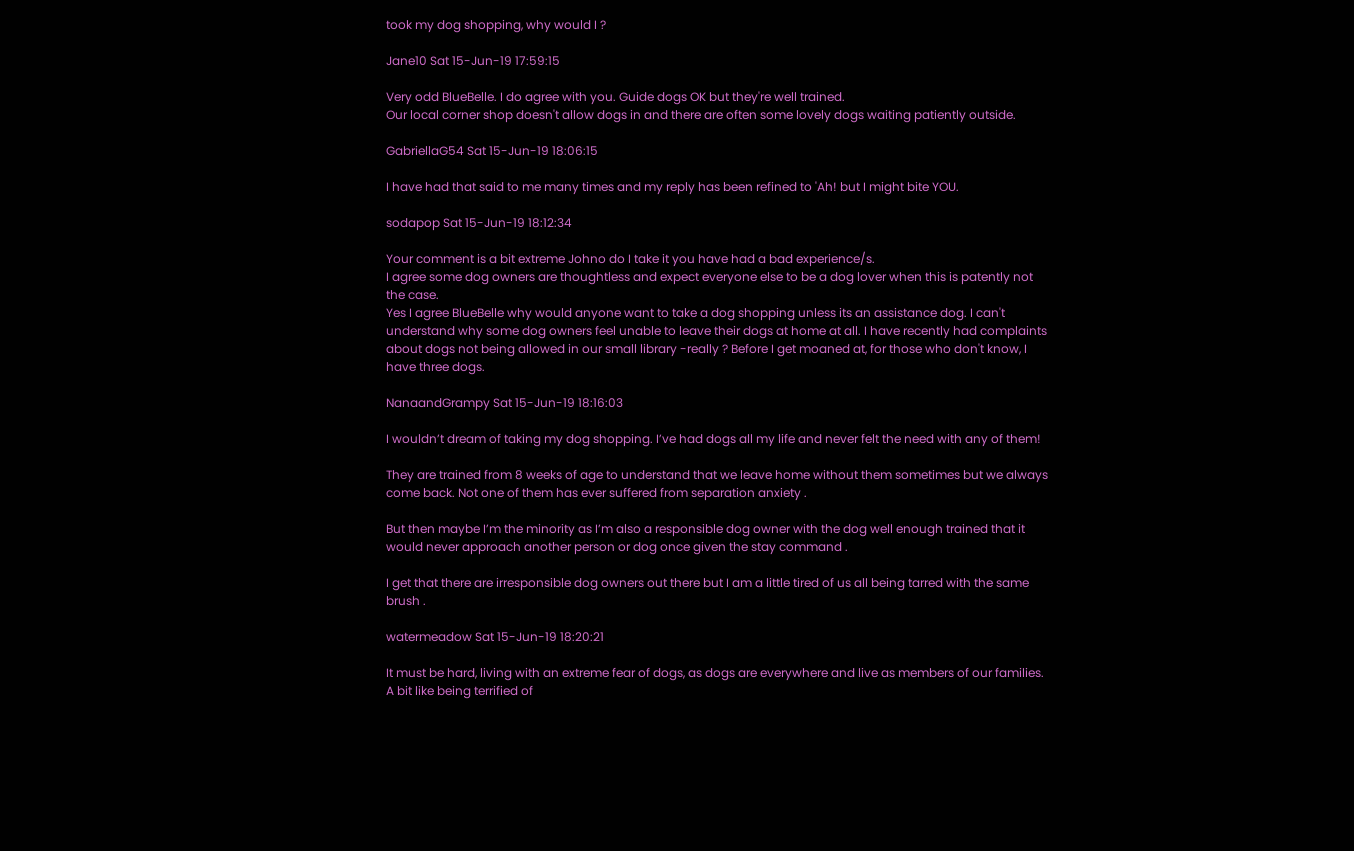took my dog shopping, why would I ?

Jane10 Sat 15-Jun-19 17:59:15

Very odd BlueBelle. I do agree with you. Guide dogs OK but they're well trained.
Our local corner shop doesn't allow dogs in and there are often some lovely dogs waiting patiently outside.

GabriellaG54 Sat 15-Jun-19 18:06:15

I have had that said to me many times and my reply has been refined to 'Ah! but I might bite YOU.

sodapop Sat 15-Jun-19 18:12:34

Your comment is a bit extreme Johno do I take it you have had a bad experience/s.
I agree some dog owners are thoughtless and expect everyone else to be a dog lover when this is patently not the case.
Yes I agree BlueBelle why would anyone want to take a dog shopping unless its an assistance dog. I can't understand why some dog owners feel unable to leave their dogs at home at all. I have recently had complaints about dogs not being allowed in our small library -really ? Before I get moaned at, for those who don't know, I have three dogs.

NanaandGrampy Sat 15-Jun-19 18:16:03

I wouldn’t dream of taking my dog shopping. I’ve had dogs all my life and never felt the need with any of them!

They are trained from 8 weeks of age to understand that we leave home without them sometimes but we always come back. Not one of them has ever suffered from separation anxiety .

But then maybe I’m the minority as I’m also a responsible dog owner with the dog well enough trained that it would never approach another person or dog once given the stay command .

I get that there are irresponsible dog owners out there but I am a little tired of us all being tarred with the same brush .

watermeadow Sat 15-Jun-19 18:20:21

It must be hard, living with an extreme fear of dogs, as dogs are everywhere and live as members of our families. A bit like being terrified of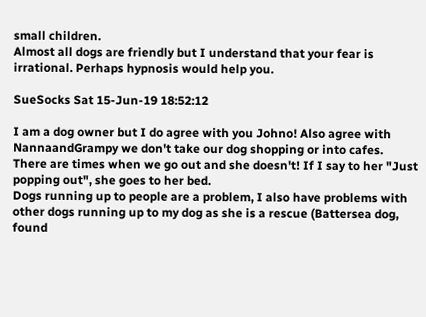small children.
Almost all dogs are friendly but I understand that your fear is irrational. Perhaps hypnosis would help you.

SueSocks Sat 15-Jun-19 18:52:12

I am a dog owner but I do agree with you Johno! Also agree with NannaandGrampy we don't take our dog shopping or into cafes. There are times when we go out and she doesn't! If I say to her "Just popping out", she goes to her bed.
Dogs running up to people are a problem, I also have problems with other dogs running up to my dog as she is a rescue (Battersea dog, found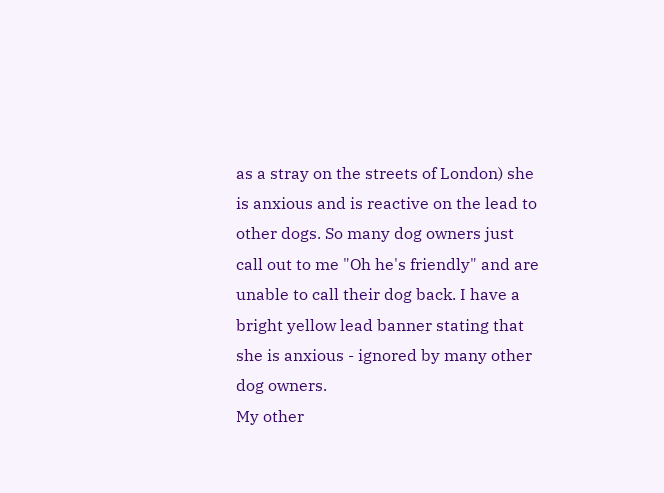as a stray on the streets of London) she is anxious and is reactive on the lead to other dogs. So many dog owners just call out to me "Oh he's friendly" and are unable to call their dog back. I have a bright yellow lead banner stating that she is anxious - ignored by many other dog owners.
My other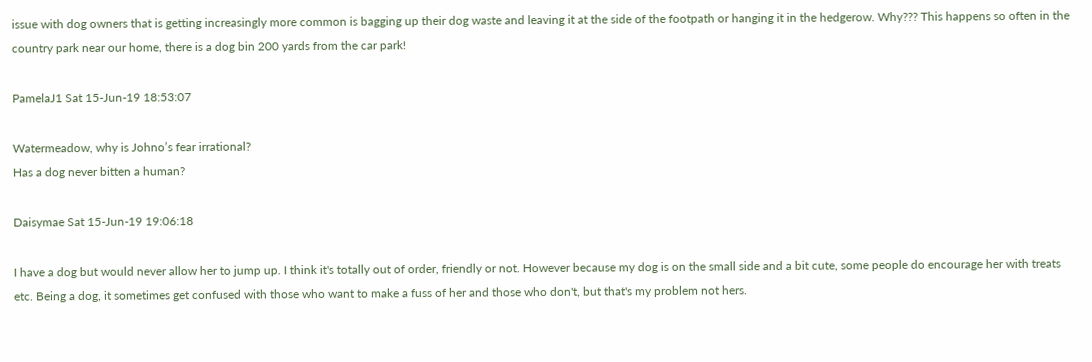issue with dog owners that is getting increasingly more common is bagging up their dog waste and leaving it at the side of the footpath or hanging it in the hedgerow. Why??? This happens so often in the country park near our home, there is a dog bin 200 yards from the car park!

PamelaJ1 Sat 15-Jun-19 18:53:07

Watermeadow, why is Johno’s fear irrational?
Has a dog never bitten a human?

Daisymae Sat 15-Jun-19 19:06:18

I have a dog but would never allow her to jump up. I think it's totally out of order, friendly or not. However because my dog is on the small side and a bit cute, some people do encourage her with treats etc. Being a dog, it sometimes get confused with those who want to make a fuss of her and those who don't, but that's my problem not hers.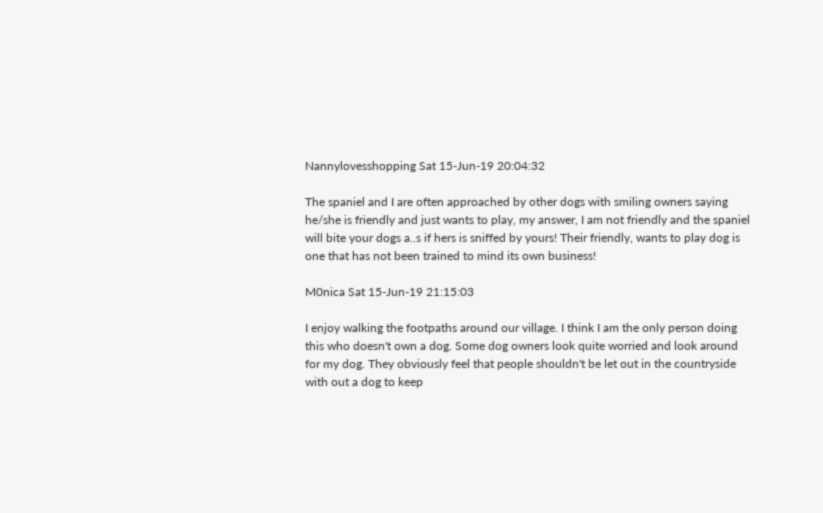Nannylovesshopping Sat 15-Jun-19 20:04:32

The spaniel and I are often approached by other dogs with smiling owners saying he/she is friendly and just wants to play, my answer, I am not friendly and the spaniel will bite your dogs a..s if hers is sniffed by yours! Their friendly, wants to play dog is one that has not been trained to mind its own business!

M0nica Sat 15-Jun-19 21:15:03

I enjoy walking the footpaths around our village. I think I am the only person doing this who doesn't own a dog. Some dog owners look quite worried and look around for my dog. They obviously feel that people shouldn't be let out in the countryside with out a dog to keep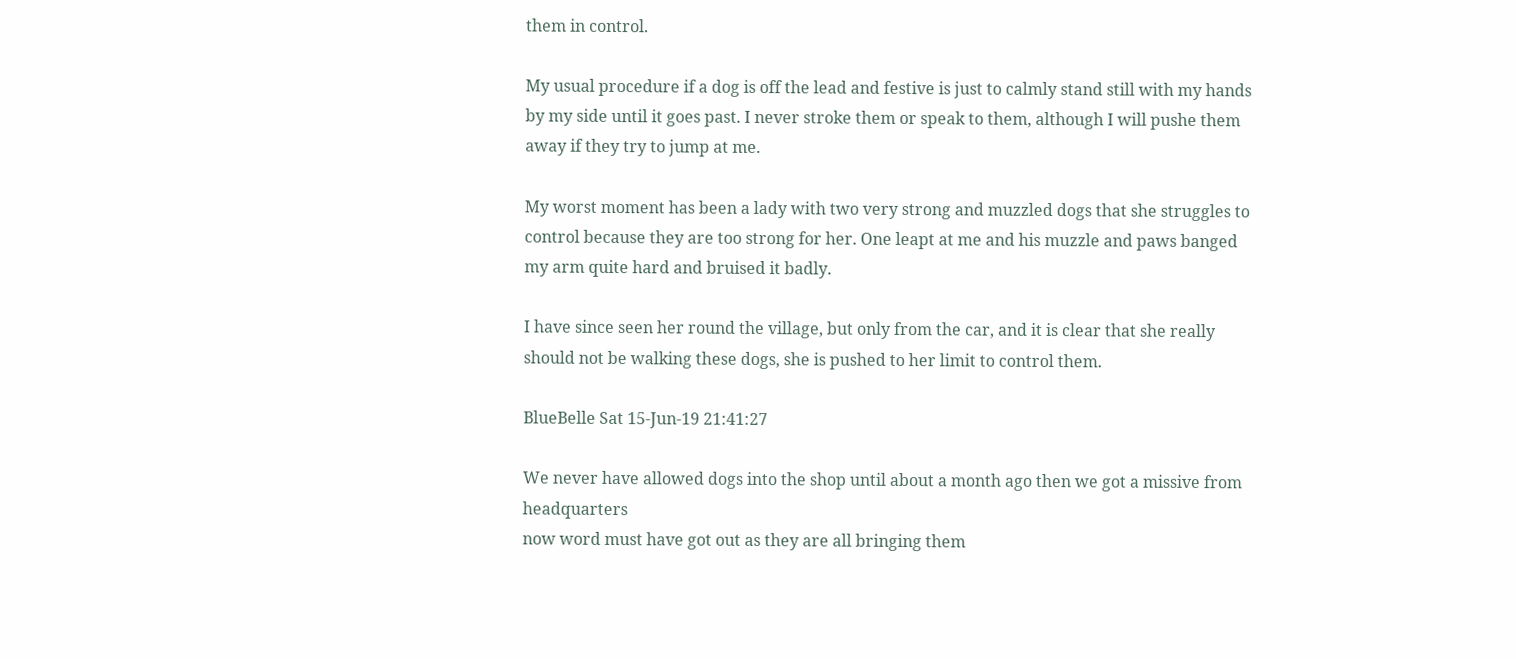them in control.

My usual procedure if a dog is off the lead and festive is just to calmly stand still with my hands by my side until it goes past. I never stroke them or speak to them, although I will pushe them away if they try to jump at me.

My worst moment has been a lady with two very strong and muzzled dogs that she struggles to control because they are too strong for her. One leapt at me and his muzzle and paws banged my arm quite hard and bruised it badly.

I have since seen her round the village, but only from the car, and it is clear that she really should not be walking these dogs, she is pushed to her limit to control them.

BlueBelle Sat 15-Jun-19 21:41:27

We never have allowed dogs into the shop until about a month ago then we got a missive from headquarters
now word must have got out as they are all bringing them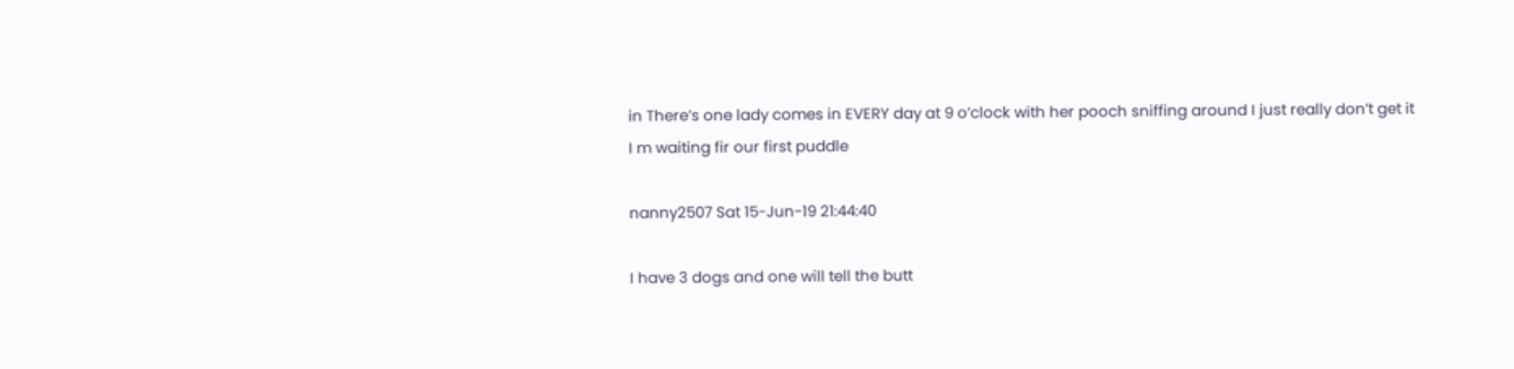in There’s one lady comes in EVERY day at 9 o’clock with her pooch sniffing around I just really don’t get it
I m waiting fir our first puddle

nanny2507 Sat 15-Jun-19 21:44:40

I have 3 dogs and one will tell the butt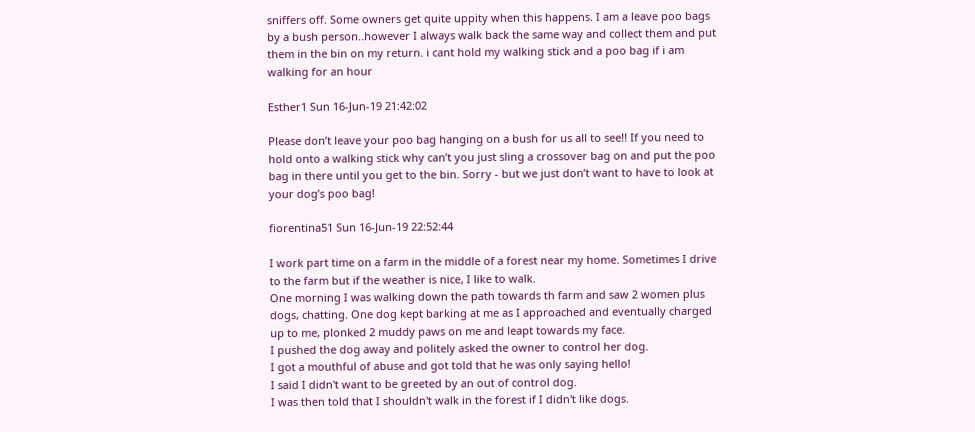sniffers off. Some owners get quite uppity when this happens. I am a leave poo bags by a bush person..however I always walk back the same way and collect them and put them in the bin on my return. i cant hold my walking stick and a poo bag if i am walking for an hour

Esther1 Sun 16-Jun-19 21:42:02

Please don’t leave your poo bag hanging on a bush for us all to see!! If you need to hold onto a walking stick why can’t you just sling a crossover bag on and put the poo bag in there until you get to the bin. Sorry - but we just don’t want to have to look at your dog’s poo bag!

fiorentina51 Sun 16-Jun-19 22:52:44

I work part time on a farm in the middle of a forest near my home. Sometimes I drive to the farm but if the weather is nice, I like to walk.
One morning I was walking down the path towards th farm and saw 2 women plus dogs, chatting. One dog kept barking at me as I approached and eventually charged up to me, plonked 2 muddy paws on me and leapt towards my face.
I pushed the dog away and politely asked the owner to control her dog.
I got a mouthful of abuse and got told that he was only saying hello!
I said I didn't want to be greeted by an out of control dog.
I was then told that I shouldn't walk in the forest if I didn't like dogs.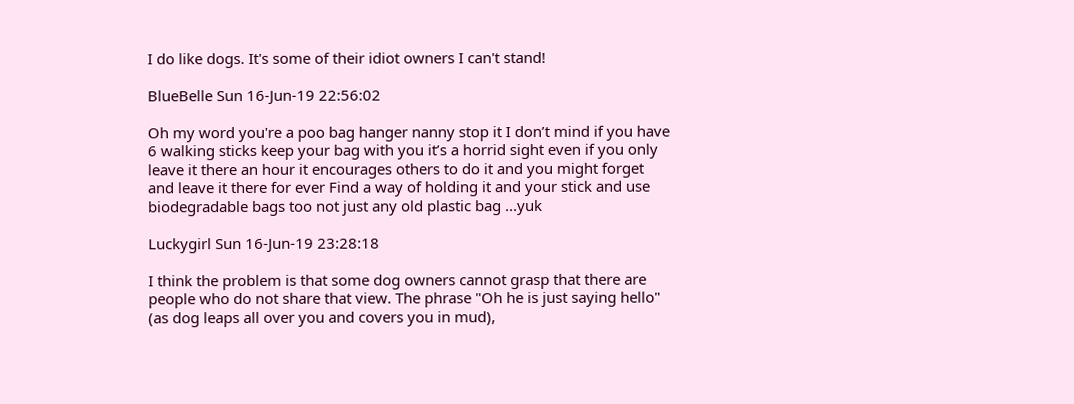I do like dogs. It's some of their idiot owners I can't stand!

BlueBelle Sun 16-Jun-19 22:56:02

Oh my word you're a poo bag hanger nanny stop it I don’t mind if you have 6 walking sticks keep your bag with you it’s a horrid sight even if you only leave it there an hour it encourages others to do it and you might forget and leave it there for ever Find a way of holding it and your stick and use biodegradable bags too not just any old plastic bag ...yuk

Luckygirl Sun 16-Jun-19 23:28:18

I think the problem is that some dog owners cannot grasp that there are people who do not share that view. The phrase "Oh he is just saying hello" (as dog leaps all over you and covers you in mud),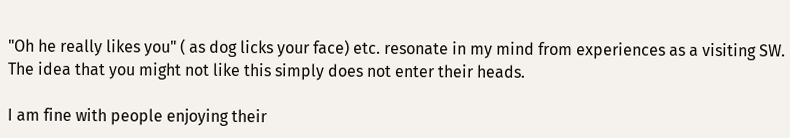"Oh he really likes you" ( as dog licks your face) etc. resonate in my mind from experiences as a visiting SW. The idea that you might not like this simply does not enter their heads.

I am fine with people enjoying their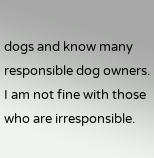dogs and know many responsible dog owners. I am not fine with those who are irresponsible.